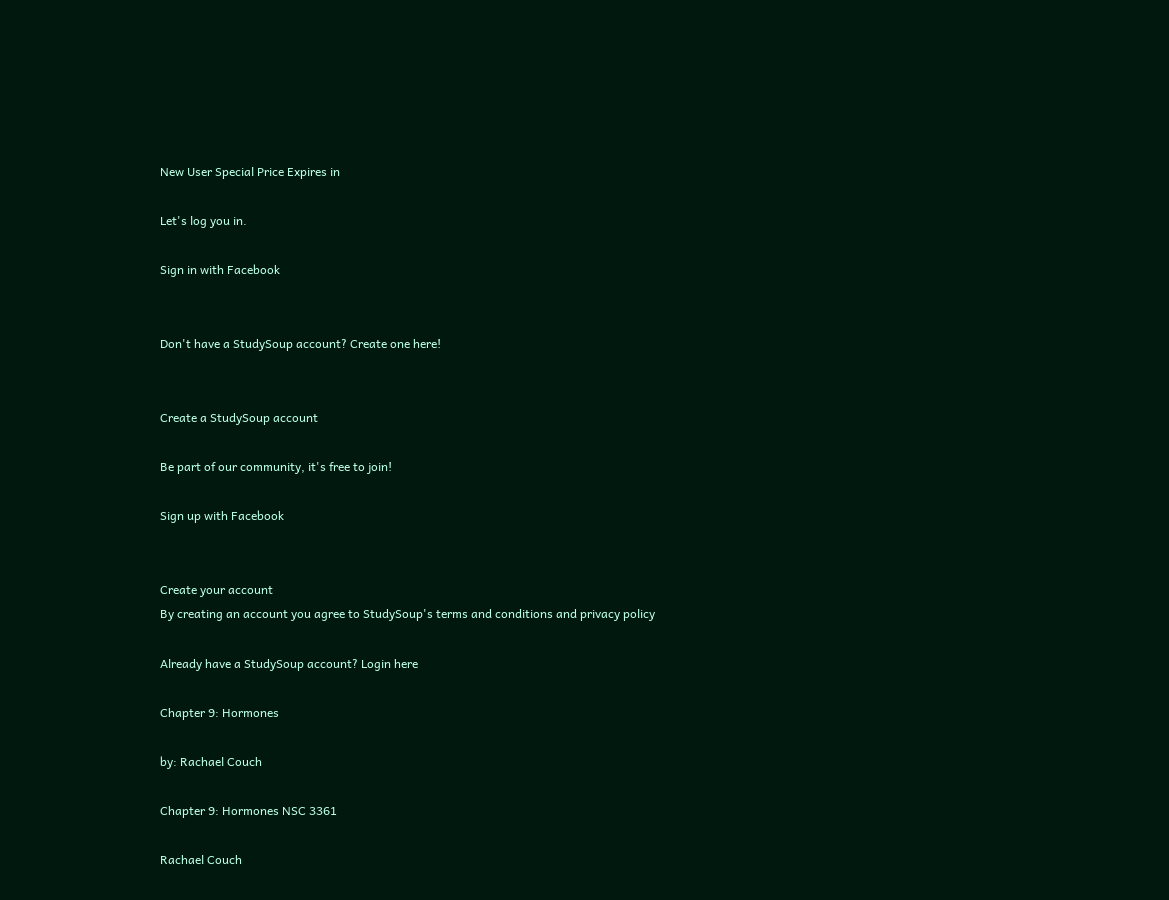New User Special Price Expires in

Let's log you in.

Sign in with Facebook


Don't have a StudySoup account? Create one here!


Create a StudySoup account

Be part of our community, it's free to join!

Sign up with Facebook


Create your account
By creating an account you agree to StudySoup's terms and conditions and privacy policy

Already have a StudySoup account? Login here

Chapter 9: Hormones

by: Rachael Couch

Chapter 9: Hormones NSC 3361

Rachael Couch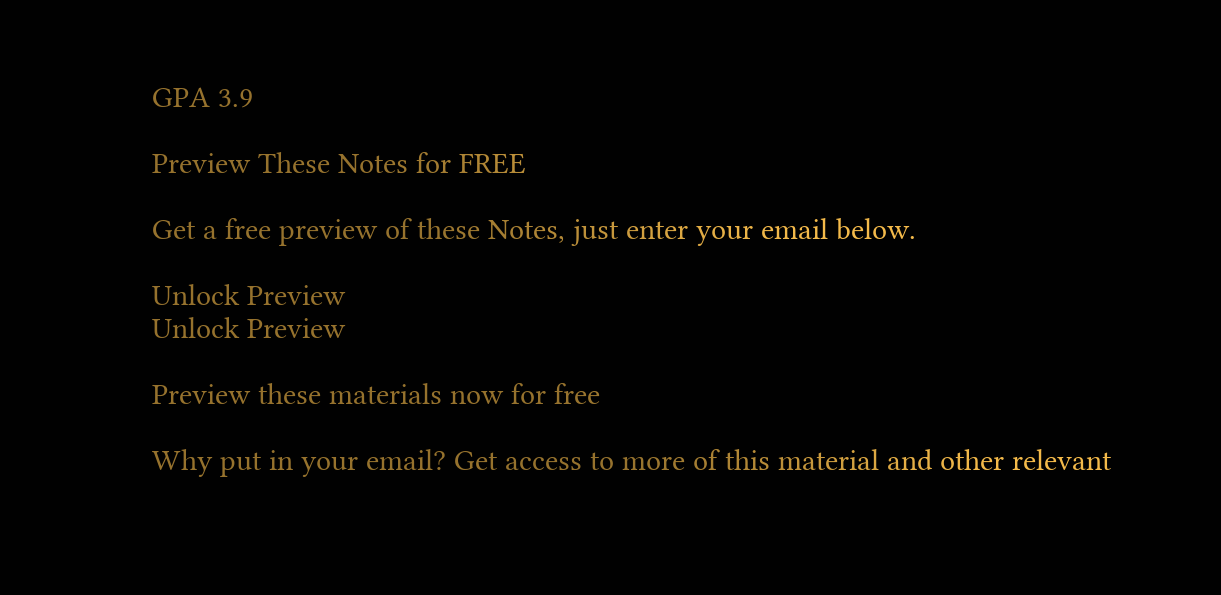GPA 3.9

Preview These Notes for FREE

Get a free preview of these Notes, just enter your email below.

Unlock Preview
Unlock Preview

Preview these materials now for free

Why put in your email? Get access to more of this material and other relevant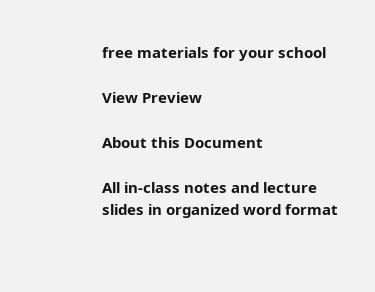free materials for your school

View Preview

About this Document

All in-class notes and lecture slides in organized word format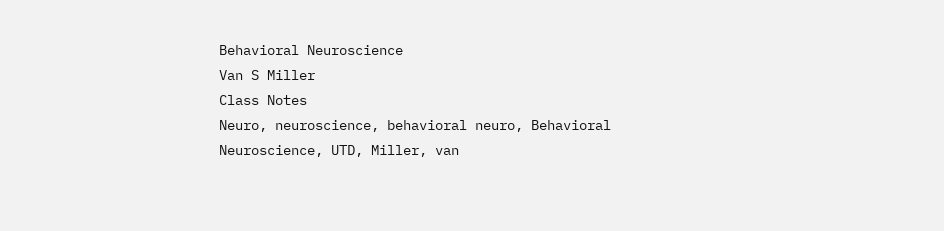Behavioral Neuroscience
Van S Miller
Class Notes
Neuro, neuroscience, behavioral neuro, Behavioral Neuroscience, UTD, Miller, van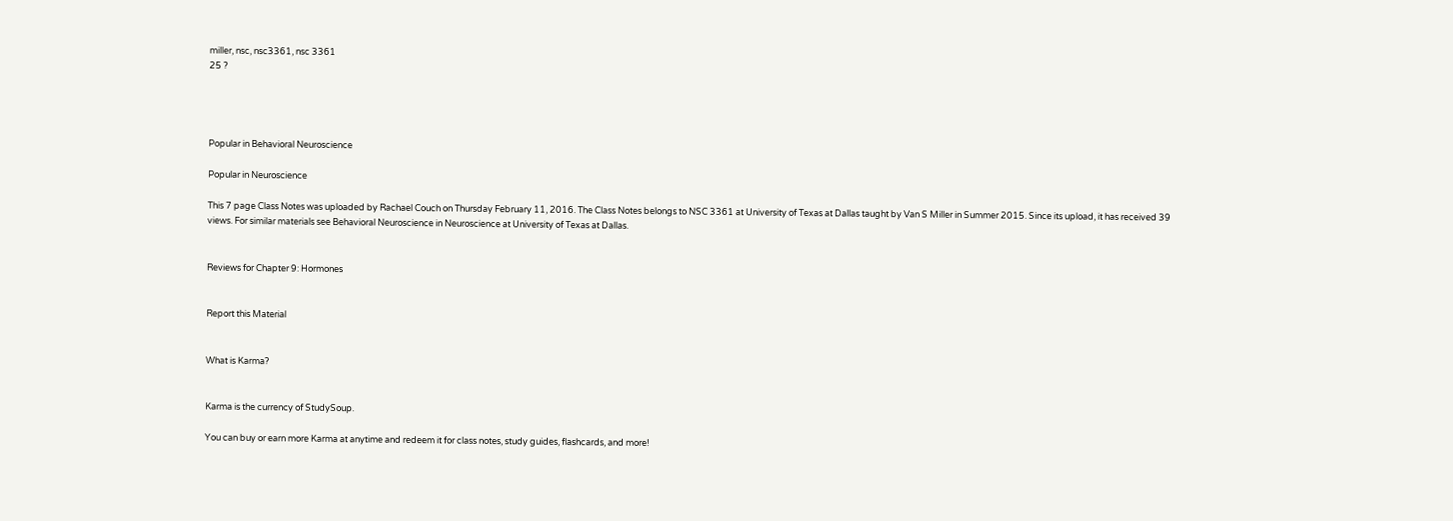miller, nsc, nsc3361, nsc 3361
25 ?




Popular in Behavioral Neuroscience

Popular in Neuroscience

This 7 page Class Notes was uploaded by Rachael Couch on Thursday February 11, 2016. The Class Notes belongs to NSC 3361 at University of Texas at Dallas taught by Van S Miller in Summer 2015. Since its upload, it has received 39 views. For similar materials see Behavioral Neuroscience in Neuroscience at University of Texas at Dallas.


Reviews for Chapter 9: Hormones


Report this Material


What is Karma?


Karma is the currency of StudySoup.

You can buy or earn more Karma at anytime and redeem it for class notes, study guides, flashcards, and more!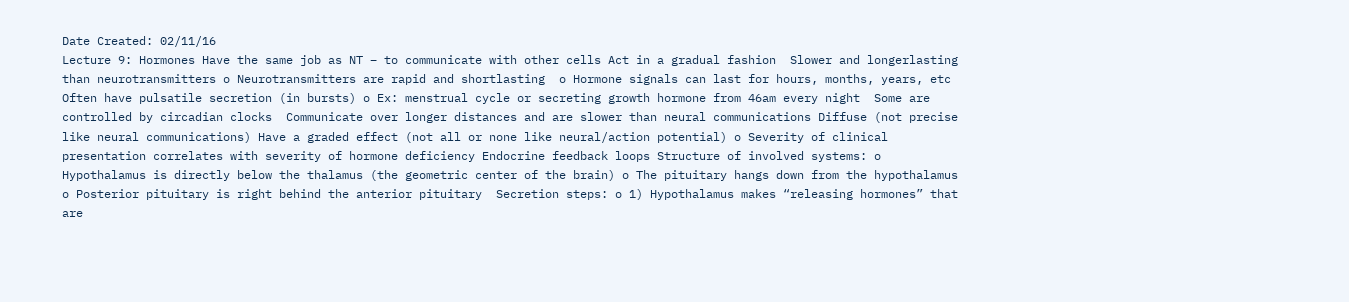Date Created: 02/11/16
Lecture 9: Hormones Have the same job as NT – to communicate with other cells Act in a gradual fashion  Slower and longerlasting than neurotransmitters o Neurotransmitters are rapid and shortlasting  o Hormone signals can last for hours, months, years, etc Often have pulsatile secretion (in bursts) o Ex: menstrual cycle or secreting growth hormone from 46am every night  Some are controlled by circadian clocks  Communicate over longer distances and are slower than neural communications Diffuse (not precise like neural communications) Have a graded effect (not all or none like neural/action potential) o Severity of clinical presentation correlates with severity of hormone deficiency Endocrine feedback loops Structure of involved systems: o Hypothalamus is directly below the thalamus (the geometric center of the brain) o The pituitary hangs down from the hypothalamus o Posterior pituitary is right behind the anterior pituitary  Secretion steps: o 1) Hypothalamus makes “releasing hormones” that are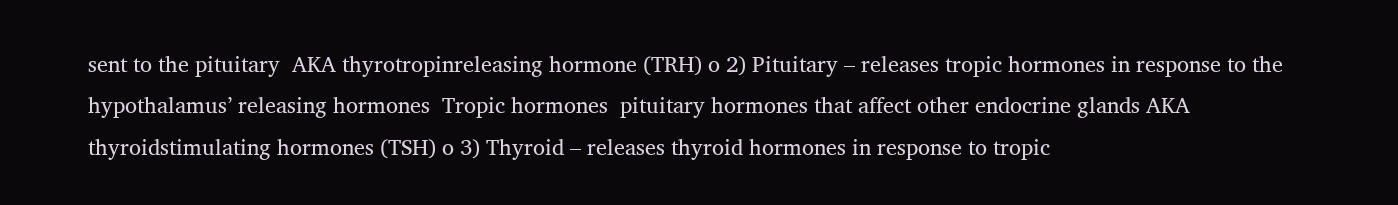sent to the pituitary  AKA thyrotropinreleasing hormone (TRH) o 2) Pituitary – releases tropic hormones in response to the hypothalamus’ releasing hormones  Tropic hormones  pituitary hormones that affect other endocrine glands AKA thyroidstimulating hormones (TSH) o 3) Thyroid – releases thyroid hormones in response to tropic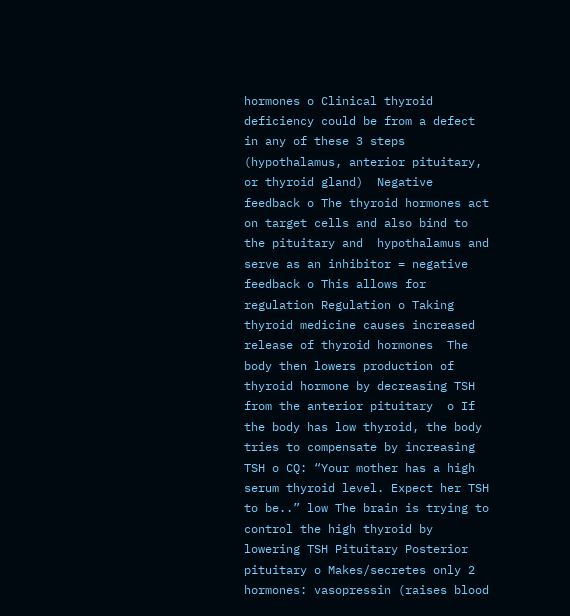hormones o Clinical thyroid deficiency could be from a defect in any of these 3 steps  (hypothalamus, anterior pituitary, or thyroid gland)  Negative feedback o The thyroid hormones act on target cells and also bind to the pituitary and  hypothalamus and serve as an inhibitor = negative feedback o This allows for regulation Regulation o Taking thyroid medicine causes increased release of thyroid hormones  The body then lowers production of thyroid hormone by decreasing TSH  from the anterior pituitary  o If the body has low thyroid, the body tries to compensate by increasing TSH o CQ: “Your mother has a high serum thyroid level. Expect her TSH to be..” low The brain is trying to control the high thyroid by lowering TSH Pituitary Posterior pituitary o Makes/secretes only 2 hormones: vasopressin (raises blood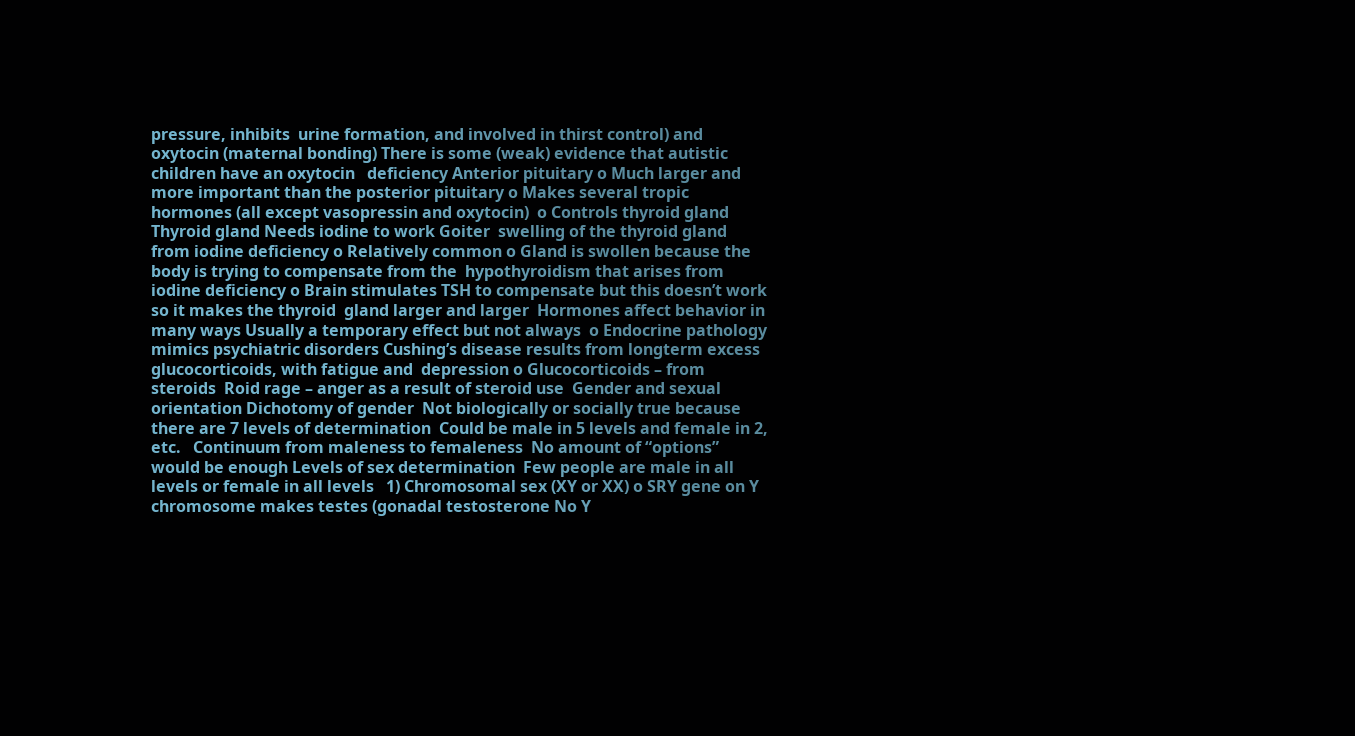pressure, inhibits  urine formation, and involved in thirst control) and oxytocin (maternal bonding) There is some (weak) evidence that autistic children have an oxytocin   deficiency Anterior pituitary o Much larger and more important than the posterior pituitary o Makes several tropic hormones (all except vasopressin and oxytocin)  o Controls thyroid gland  Thyroid gland Needs iodine to work Goiter  swelling of the thyroid gland from iodine deficiency o Relatively common o Gland is swollen because the body is trying to compensate from the  hypothyroidism that arises from iodine deficiency o Brain stimulates TSH to compensate but this doesn’t work so it makes the thyroid  gland larger and larger  Hormones affect behavior in many ways Usually a temporary effect but not always  o Endocrine pathology mimics psychiatric disorders Cushing’s disease results from longterm excess glucocorticoids, with fatigue and  depression o Glucocorticoids – from steroids  Roid rage – anger as a result of steroid use  Gender and sexual orientation Dichotomy of gender  Not biologically or socially true because there are 7 levels of determination  Could be male in 5 levels and female in 2, etc.   Continuum from maleness to femaleness  No amount of “options” would be enough Levels of sex determination  Few people are male in all levels or female in all levels   1) Chromosomal sex (XY or XX) o SRY gene on Y chromosome makes testes (gonadal testosterone No Y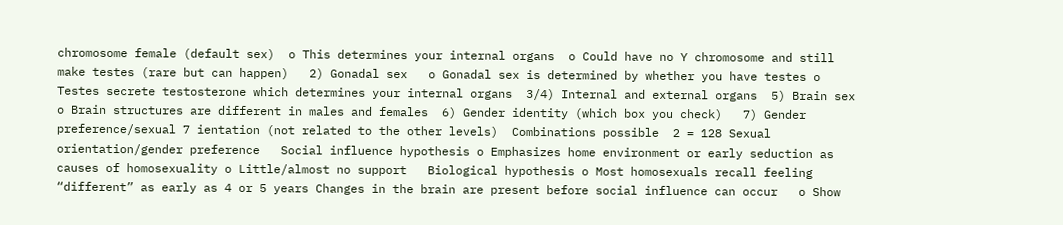chromosome female (default sex)  o This determines your internal organs  o Could have no Y chromosome and still make testes (rare but can happen)   2) Gonadal sex   o Gonadal sex is determined by whether you have testes o Testes secrete testosterone which determines your internal organs  3/4) Internal and external organs  5) Brain sex  o Brain structures are different in males and females  6) Gender identity (which box you check)   7) Gender preference/sexual 7 ientation (not related to the other levels)  Combinations possible  2 = 128 Sexual orientation/gender preference   Social influence hypothesis o Emphasizes home environment or early seduction as causes of homosexuality o Little/almost no support   Biological hypothesis o Most homosexuals recall feeling “different” as early as 4 or 5 years Changes in the brain are present before social influence can occur   o Show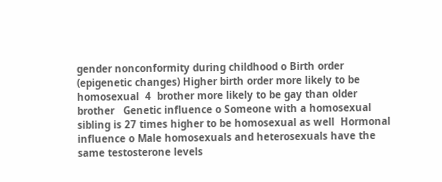gender nonconformity during childhood o Birth order (epigenetic changes) Higher birth order more likely to be homosexual  4  brother more likely to be gay than older brother   Genetic influence o Someone with a homosexual sibling is 27 times higher to be homosexual as well  Hormonal influence o Male homosexuals and heterosexuals have the same testosterone levels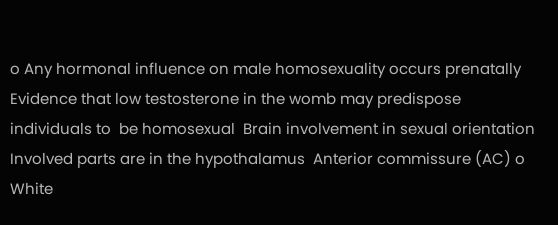o Any hormonal influence on male homosexuality occurs prenatally Evidence that low testosterone in the womb may predispose individuals to  be homosexual  Brain involvement in sexual orientation Involved parts are in the hypothalamus  Anterior commissure (AC) o White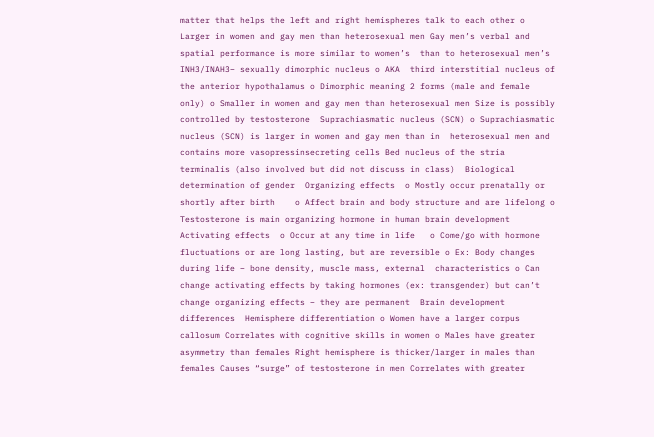matter that helps the left and right hemispheres talk to each other o Larger in women and gay men than heterosexual men Gay men’s verbal and spatial performance is more similar to women’s  than to heterosexual men’s INH3/INAH3– sexually dimorphic nucleus o AKA  third interstitial nucleus of the anterior hypothalamus o Dimorphic meaning 2 forms (male and female only) o Smaller in women and gay men than heterosexual men Size is possibly controlled by testosterone  Suprachiasmatic nucleus (SCN) o Suprachiasmatic nucleus (SCN) is larger in women and gay men than in  heterosexual men and contains more vasopressinsecreting cells Bed nucleus of the stria terminalis (also involved but did not discuss in class)  Biological determination of gender  Organizing effects  o Mostly occur prenatally or shortly after birth    o Affect brain and body structure and are lifelong o Testosterone is main organizing hormone in human brain development  Activating effects  o Occur at any time in life   o Come/go with hormone fluctuations or are long lasting, but are reversible o Ex: Body changes during life – bone density, muscle mass, external  characteristics o Can change activating effects by taking hormones (ex: transgender) but can’t  change organizing effects – they are permanent  Brain development differences  Hemisphere differentiation o Women have a larger corpus callosum Correlates with cognitive skills in women o Males have greater asymmetry than females Right hemisphere is thicker/larger in males than females Causes “surge” of testosterone in men Correlates with greater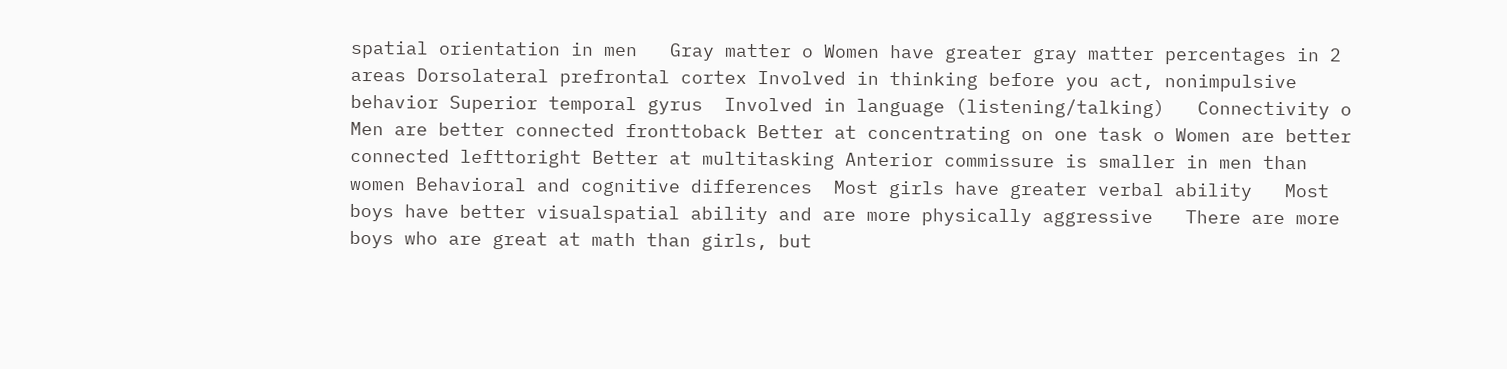spatial orientation in men   Gray matter o Women have greater gray matter percentages in 2 areas Dorsolateral prefrontal cortex Involved in thinking before you act, nonimpulsive behavior Superior temporal gyrus  Involved in language (listening/talking)   Connectivity o Men are better connected fronttoback Better at concentrating on one task o Women are better connected lefttoright Better at multitasking Anterior commissure is smaller in men than women Behavioral and cognitive differences  Most girls have greater verbal ability   Most boys have better visualspatial ability and are more physically aggressive   There are more boys who are great at math than girls, but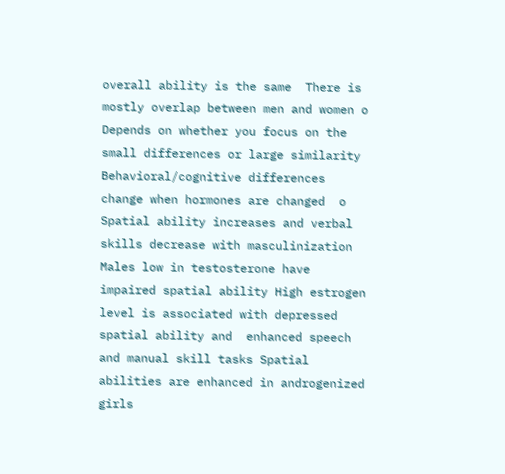overall ability is the same  There is mostly overlap between men and women o Depends on whether you focus on the small differences or large similarity  Behavioral/cognitive differences change when hormones are changed  o Spatial ability increases and verbal skills decrease with masculinization Males low in testosterone have impaired spatial ability High estrogen level is associated with depressed spatial ability and  enhanced speech and manual skill tasks Spatial abilities are enhanced in androgenized girls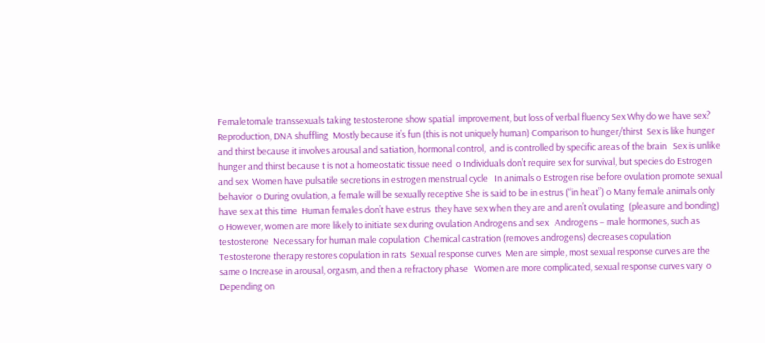Femaletomale transsexuals taking testosterone show spatial  improvement, but loss of verbal fluency Sex Why do we have sex?  Reproduction, DNA shuffling  Mostly because it’s fun (this is not uniquely human) Comparison to hunger/thirst  Sex is like hunger and thirst because it involves arousal and satiation, hormonal control,  and is controlled by specific areas of the brain   Sex is unlike hunger and thirst because t is not a homeostatic tissue need  o Individuals don’t require sex for survival, but species do Estrogen and sex  Women have pulsatile secretions in estrogen menstrual cycle   In animals o Estrogen rise before ovulation promote sexual behavior  o During ovulation, a female will be sexually receptive She is said to be in estrus (“in heat”) o Many female animals only have sex at this time  Human females don’t have estrus  they have sex when they are and aren’t ovulating  (pleasure and bonding) o However, women are more likely to initiate sex during ovulation Androgens and sex   Androgens – male hormones, such as testosterone  Necessary for human male copulation  Chemical castration (removes androgens) decreases copulation  Testosterone therapy restores copulation in rats  Sexual response curves  Men are simple, most sexual response curves are the same o Increase in arousal, orgasm, and then a refractory phase   Women are more complicated, sexual response curves vary  o Depending on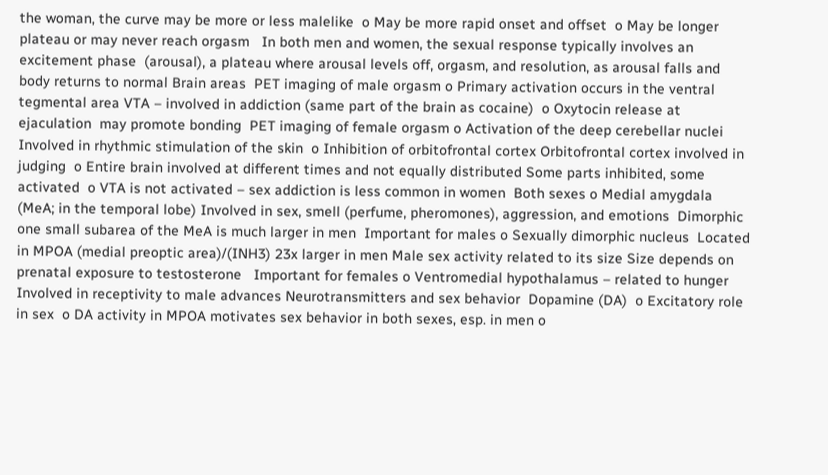the woman, the curve may be more or less malelike  o May be more rapid onset and offset  o May be longer plateau or may never reach orgasm   In both men and women, the sexual response typically involves an excitement phase  (arousal), a plateau where arousal levels off, orgasm, and resolution, as arousal falls and  body returns to normal Brain areas  PET imaging of male orgasm o Primary activation occurs in the ventral tegmental area VTA – involved in addiction (same part of the brain as cocaine)  o Oxytocin release at ejaculation  may promote bonding  PET imaging of female orgasm o Activation of the deep cerebellar nuclei Involved in rhythmic stimulation of the skin  o Inhibition of orbitofrontal cortex Orbitofrontal cortex involved in judging  o Entire brain involved at different times and not equally distributed Some parts inhibited, some activated  o VTA is not activated – sex addiction is less common in women  Both sexes o Medial amygdala (MeA; in the temporal lobe) Involved in sex, smell (perfume, pheromones), aggression, and emotions  Dimorphic  one small subarea of the MeA is much larger in men  Important for males o Sexually dimorphic nucleus  Located in MPOA (medial preoptic area)/(INH3) 23x larger in men Male sex activity related to its size Size depends on prenatal exposure to testosterone   Important for females o Ventromedial hypothalamus – related to hunger  Involved in receptivity to male advances Neurotransmitters and sex behavior  Dopamine (DA)  o Excitatory role in sex  o DA activity in MPOA motivates sex behavior in both sexes, esp. in men o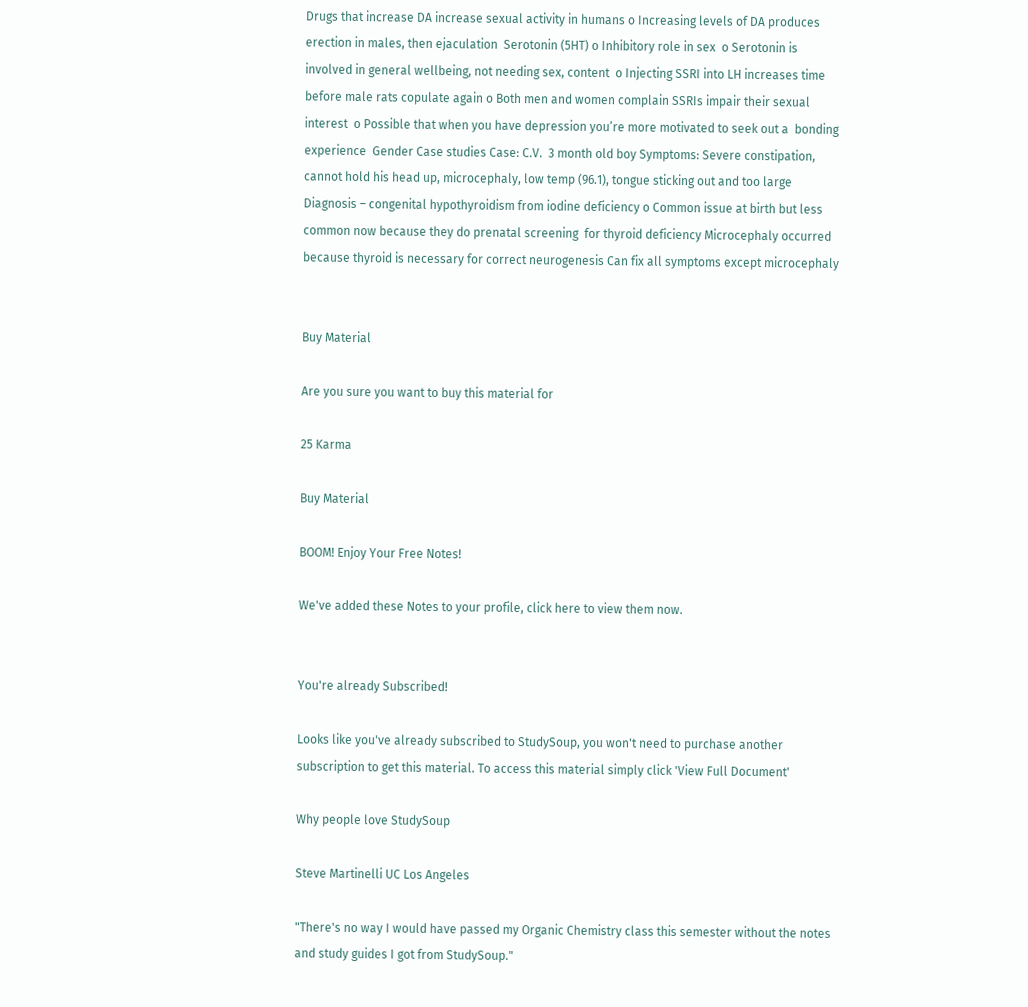Drugs that increase DA increase sexual activity in humans o Increasing levels of DA produces erection in males, then ejaculation  Serotonin (5HT) o Inhibitory role in sex  o Serotonin is involved in general wellbeing, not needing sex, content  o Injecting SSRI into LH increases time before male rats copulate again o Both men and women complain SSRIs impair their sexual interest  o Possible that when you have depression you’re more motivated to seek out a  bonding experience  Gender Case studies Case: C.V.  3 month old boy Symptoms: Severe constipation, cannot hold his head up, microcephaly, low temp (96.1), tongue sticking out and too large  Diagnosis – congenital hypothyroidism from iodine deficiency o Common issue at birth but less common now because they do prenatal screening  for thyroid deficiency Microcephaly occurred because thyroid is necessary for correct neurogenesis Can fix all symptoms except microcephaly


Buy Material

Are you sure you want to buy this material for

25 Karma

Buy Material

BOOM! Enjoy Your Free Notes!

We've added these Notes to your profile, click here to view them now.


You're already Subscribed!

Looks like you've already subscribed to StudySoup, you won't need to purchase another subscription to get this material. To access this material simply click 'View Full Document'

Why people love StudySoup

Steve Martinelli UC Los Angeles

"There's no way I would have passed my Organic Chemistry class this semester without the notes and study guides I got from StudySoup."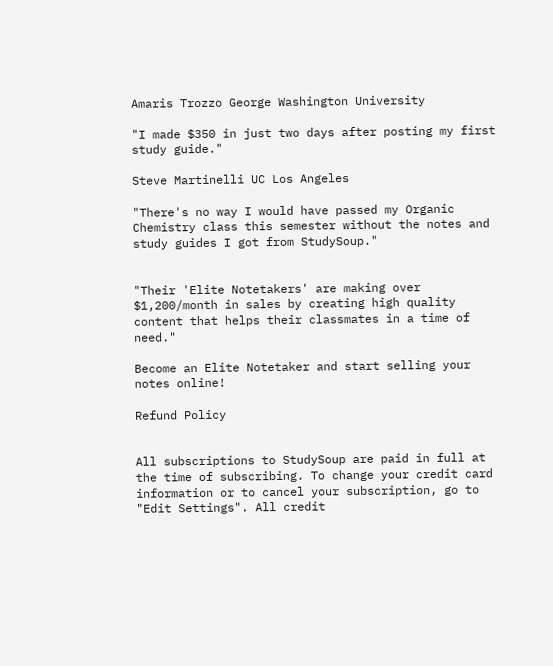Amaris Trozzo George Washington University

"I made $350 in just two days after posting my first study guide."

Steve Martinelli UC Los Angeles

"There's no way I would have passed my Organic Chemistry class this semester without the notes and study guides I got from StudySoup."


"Their 'Elite Notetakers' are making over $1,200/month in sales by creating high quality content that helps their classmates in a time of need."

Become an Elite Notetaker and start selling your notes online!

Refund Policy


All subscriptions to StudySoup are paid in full at the time of subscribing. To change your credit card information or to cancel your subscription, go to "Edit Settings". All credit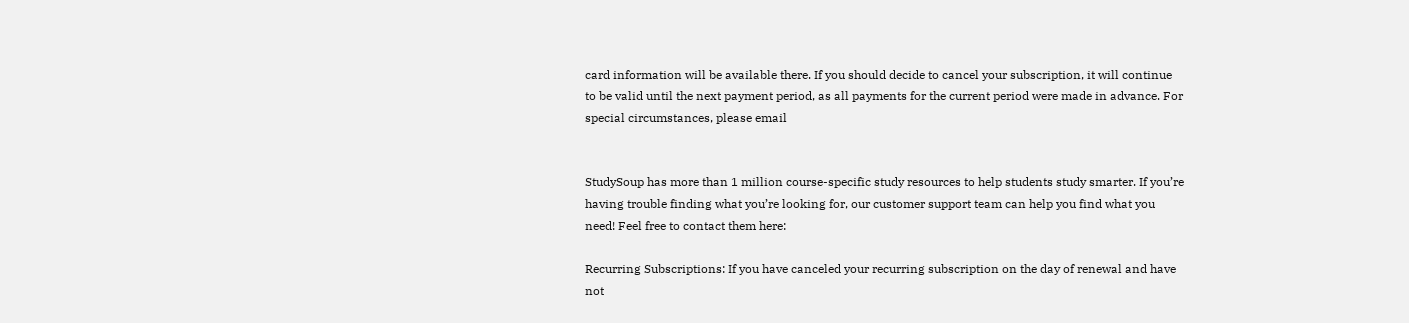card information will be available there. If you should decide to cancel your subscription, it will continue to be valid until the next payment period, as all payments for the current period were made in advance. For special circumstances, please email


StudySoup has more than 1 million course-specific study resources to help students study smarter. If you’re having trouble finding what you’re looking for, our customer support team can help you find what you need! Feel free to contact them here:

Recurring Subscriptions: If you have canceled your recurring subscription on the day of renewal and have not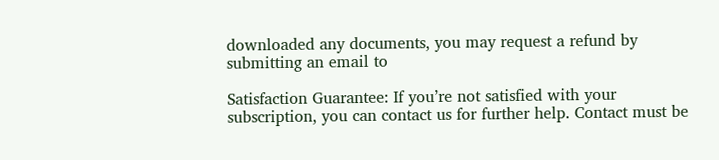downloaded any documents, you may request a refund by submitting an email to

Satisfaction Guarantee: If you’re not satisfied with your subscription, you can contact us for further help. Contact must be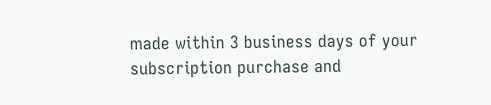made within 3 business days of your subscription purchase and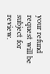your refund request will be subject for review.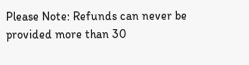Please Note: Refunds can never be provided more than 30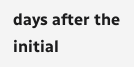days after the initial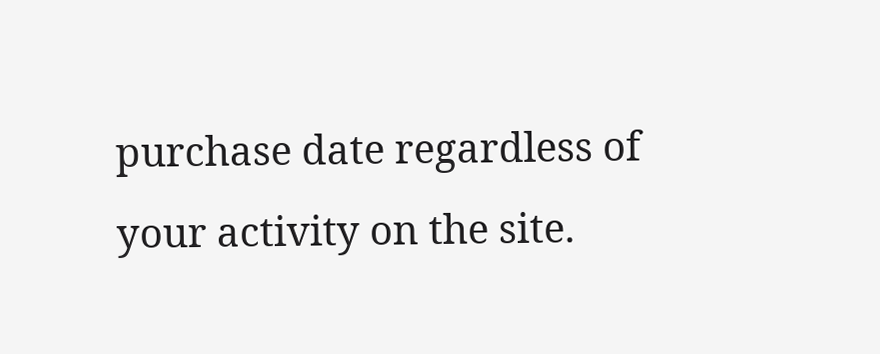purchase date regardless of your activity on the site.